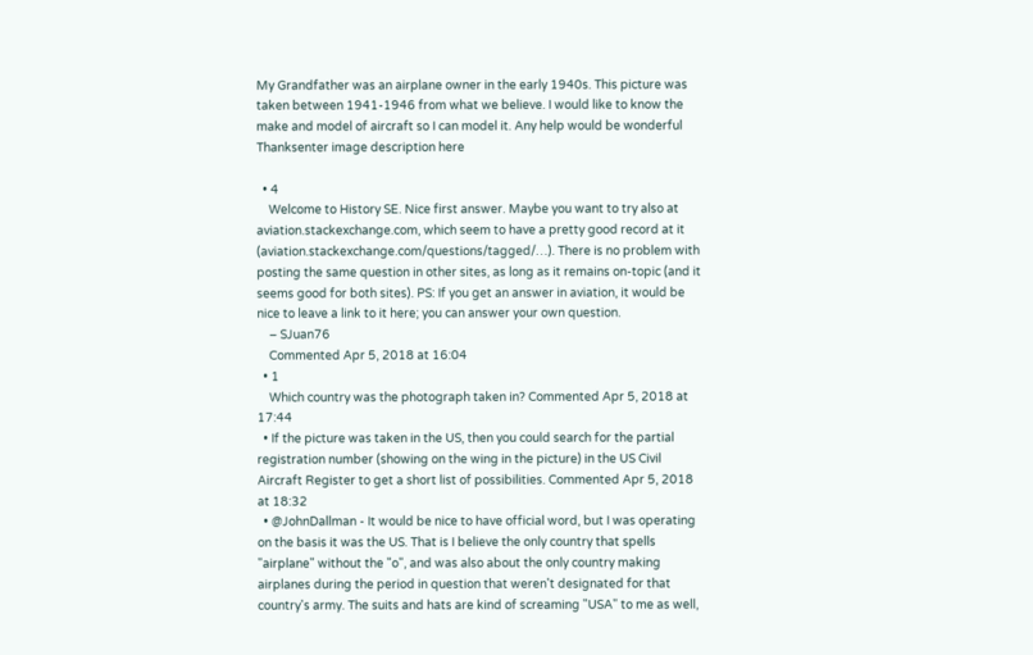My Grandfather was an airplane owner in the early 1940s. This picture was taken between 1941-1946 from what we believe. I would like to know the make and model of aircraft so I can model it. Any help would be wonderful Thanksenter image description here

  • 4
    Welcome to History SE. Nice first answer. Maybe you want to try also at aviation.stackexchange.com, which seem to have a pretty good record at it (aviation.stackexchange.com/questions/tagged/…). There is no problem with posting the same question in other sites, as long as it remains on-topic (and it seems good for both sites). PS: If you get an answer in aviation, it would be nice to leave a link to it here; you can answer your own question.
    – SJuan76
    Commented Apr 5, 2018 at 16:04
  • 1
    Which country was the photograph taken in? Commented Apr 5, 2018 at 17:44
  • If the picture was taken in the US, then you could search for the partial registration number (showing on the wing in the picture) in the US Civil Aircraft Register to get a short list of possibilities. Commented Apr 5, 2018 at 18:32
  • @JohnDallman - It would be nice to have official word, but I was operating on the basis it was the US. That is I believe the only country that spells "airplane" without the "o", and was also about the only country making airplanes during the period in question that weren't designated for that country's army. The suits and hats are kind of screaming "USA" to me as well,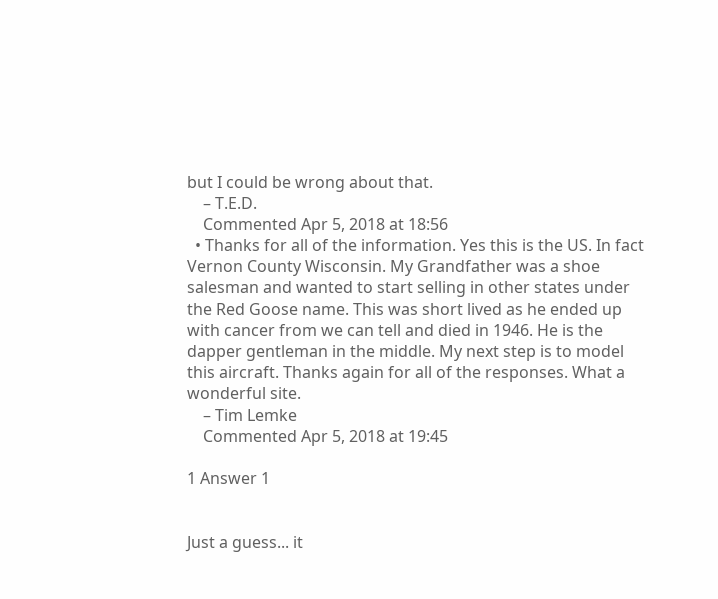but I could be wrong about that.
    – T.E.D.
    Commented Apr 5, 2018 at 18:56
  • Thanks for all of the information. Yes this is the US. In fact Vernon County Wisconsin. My Grandfather was a shoe salesman and wanted to start selling in other states under the Red Goose name. This was short lived as he ended up with cancer from we can tell and died in 1946. He is the dapper gentleman in the middle. My next step is to model this aircraft. Thanks again for all of the responses. What a wonderful site.
    – Tim Lemke
    Commented Apr 5, 2018 at 19:45

1 Answer 1


Just a guess... it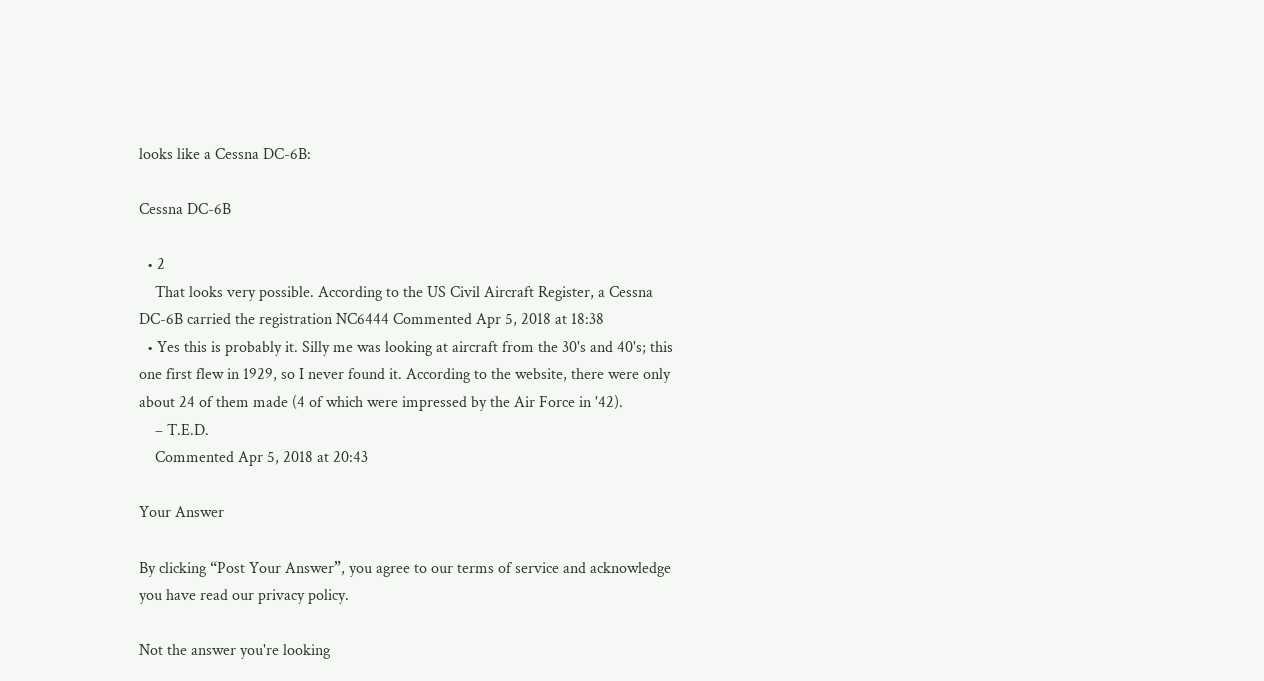looks like a Cessna DC-6B:

Cessna DC-6B

  • 2
    That looks very possible. According to the US Civil Aircraft Register, a Cessna DC-6B carried the registration NC6444 Commented Apr 5, 2018 at 18:38
  • Yes this is probably it. Silly me was looking at aircraft from the 30's and 40's; this one first flew in 1929, so I never found it. According to the website, there were only about 24 of them made (4 of which were impressed by the Air Force in '42).
    – T.E.D.
    Commented Apr 5, 2018 at 20:43

Your Answer

By clicking “Post Your Answer”, you agree to our terms of service and acknowledge you have read our privacy policy.

Not the answer you're looking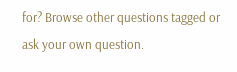for? Browse other questions tagged or ask your own question.